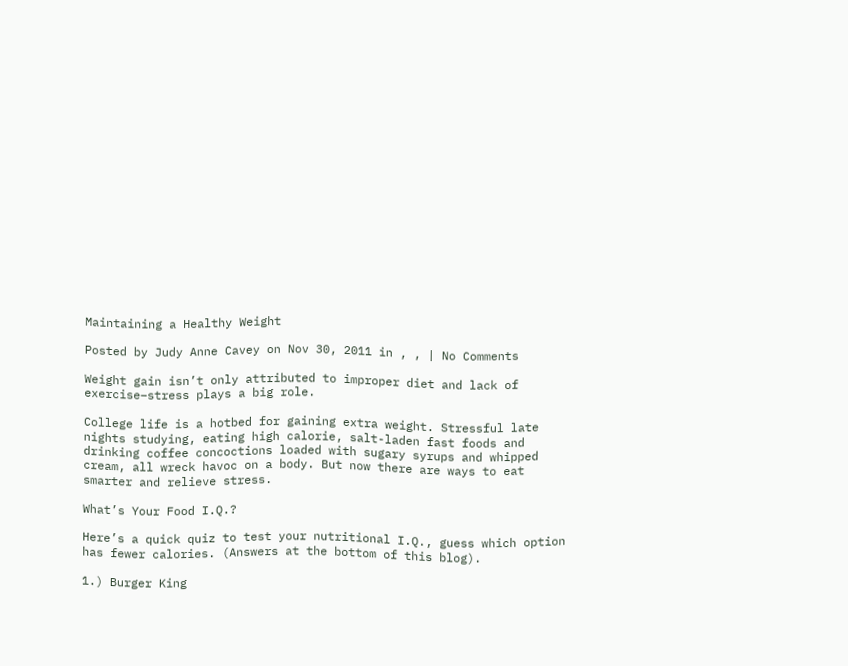Maintaining a Healthy Weight

Posted by Judy Anne Cavey on Nov 30, 2011 in , , | No Comments

Weight gain isn’t only attributed to improper diet and lack of exercise–stress plays a big role.

College life is a hotbed for gaining extra weight. Stressful late nights studying, eating high calorie, salt-laden fast foods and drinking coffee concoctions loaded with sugary syrups and whipped cream, all wreck havoc on a body. But now there are ways to eat smarter and relieve stress.

What’s Your Food I.Q.?

Here’s a quick quiz to test your nutritional I.Q., guess which option has fewer calories. (Answers at the bottom of this blog).

1.) Burger King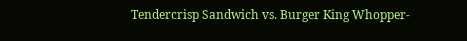Tendercrisp Sandwich vs. Burger King Whopper-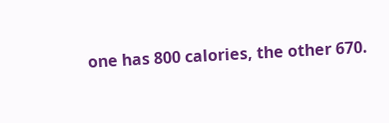one has 800 calories, the other 670.